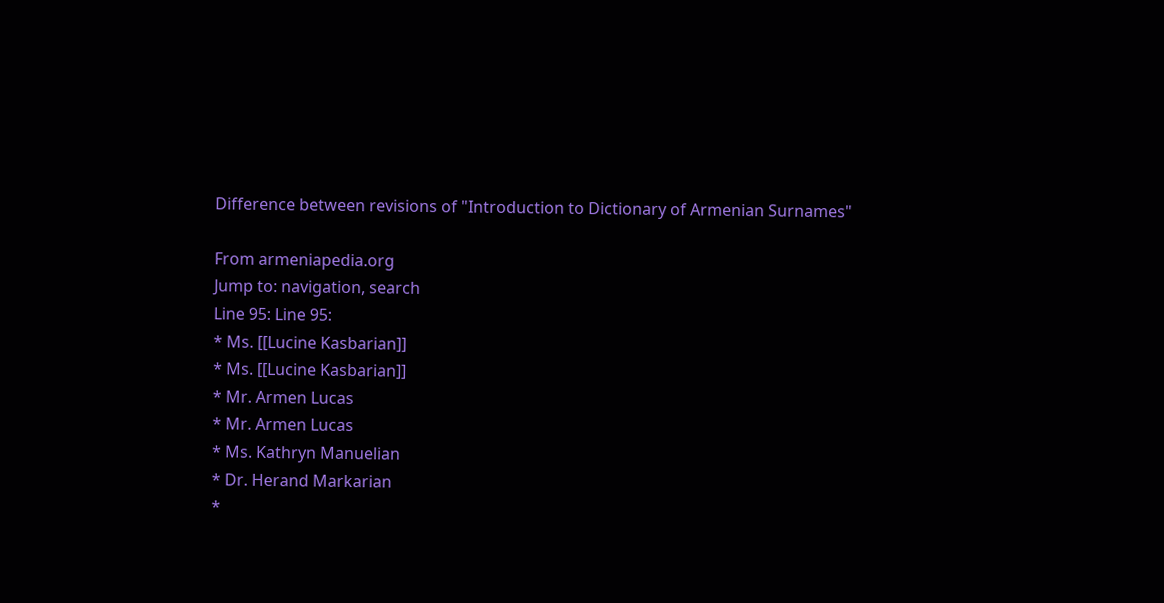Difference between revisions of "Introduction to Dictionary of Armenian Surnames"

From armeniapedia.org
Jump to: navigation, search
Line 95: Line 95:
* Ms. [[Lucine Kasbarian]]
* Ms. [[Lucine Kasbarian]]
* Mr. Armen Lucas
* Mr. Armen Lucas
* Ms. Kathryn Manuelian
* Dr. Herand Markarian
*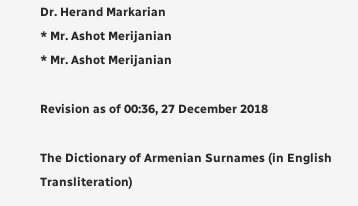Dr. Herand Markarian
* Mr. Ashot Merijanian
* Mr. Ashot Merijanian

Revision as of 00:36, 27 December 2018

The Dictionary of Armenian Surnames (in English Transliteration)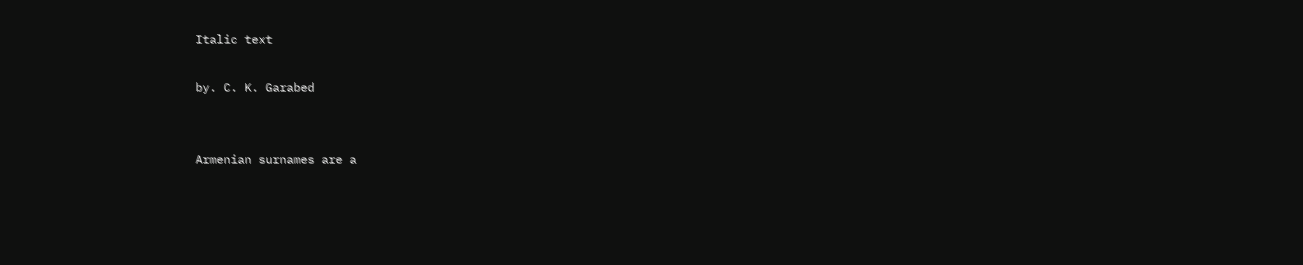Italic text

by. C. K. Garabed


Armenian surnames are a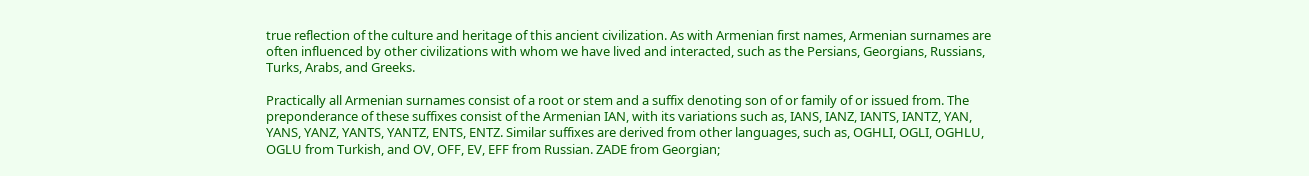true reflection of the culture and heritage of this ancient civilization. As with Armenian first names, Armenian surnames are often influenced by other civilizations with whom we have lived and interacted, such as the Persians, Georgians, Russians, Turks, Arabs, and Greeks.

Practically all Armenian surnames consist of a root or stem and a suffix denoting son of or family of or issued from. The preponderance of these suffixes consist of the Armenian IAN, with its variations such as, IANS, IANZ, IANTS, IANTZ, YAN, YANS, YANZ, YANTS, YANTZ, ENTS, ENTZ. Similar suffixes are derived from other languages, such as, OGHLI, OGLI, OGHLU, OGLU from Turkish, and OV, OFF, EV, EFF from Russian. ZADE from Georgian;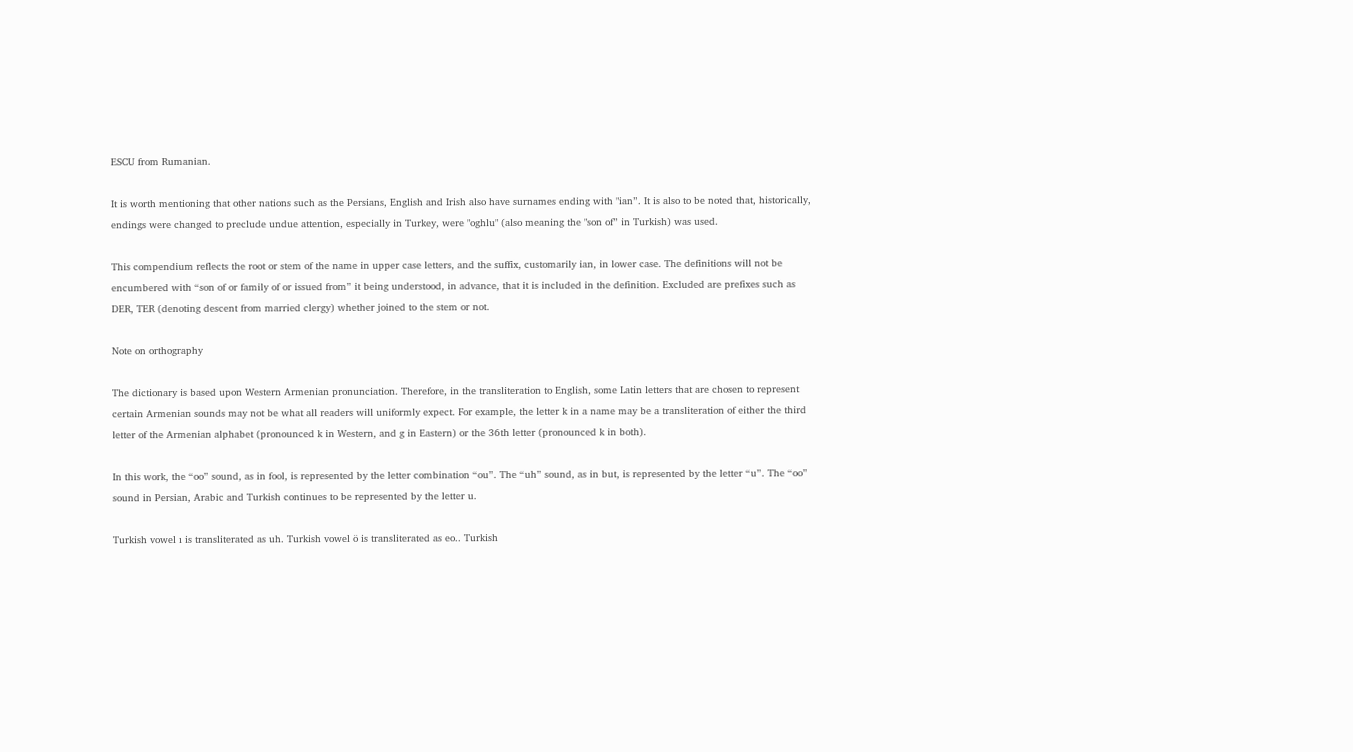ESCU from Rumanian.

It is worth mentioning that other nations such as the Persians, English and Irish also have surnames ending with "ian”. It is also to be noted that, historically, endings were changed to preclude undue attention, especially in Turkey, were "oghlu" (also meaning the "son of” in Turkish) was used.

This compendium reflects the root or stem of the name in upper case letters, and the suffix, customarily ian, in lower case. The definitions will not be encumbered with “son of or family of or issued from” it being understood, in advance, that it is included in the definition. Excluded are prefixes such as DER, TER (denoting descent from married clergy) whether joined to the stem or not.

Note on orthography

The dictionary is based upon Western Armenian pronunciation. Therefore, in the transliteration to English, some Latin letters that are chosen to represent certain Armenian sounds may not be what all readers will uniformly expect. For example, the letter k in a name may be a transliteration of either the third letter of the Armenian alphabet (pronounced k in Western, and g in Eastern) or the 36th letter (pronounced k in both).

In this work, the “oo” sound, as in fool, is represented by the letter combination “ou”. The “uh” sound, as in but, is represented by the letter “u”. The “oo” sound in Persian, Arabic and Turkish continues to be represented by the letter u.

Turkish vowel ı is transliterated as uh. Turkish vowel ö is transliterated as eo.. Turkish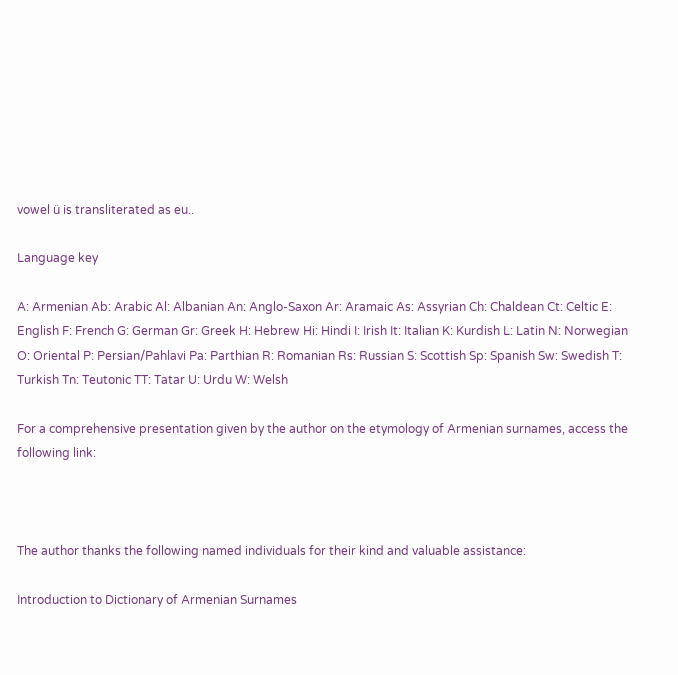vowel ü is transliterated as eu..

Language key

A: Armenian Ab: Arabic Al: Albanian An: Anglo-Saxon Ar: Aramaic As: Assyrian Ch: Chaldean Ct: Celtic E: English F: French G: German Gr: Greek H: Hebrew Hi: Hindi I: Irish It: Italian K: Kurdish L: Latin N: Norwegian O: Oriental P: Persian/Pahlavi Pa: Parthian R: Romanian Rs: Russian S: Scottish Sp: Spanish Sw: Swedish T: Turkish Tn: Teutonic TT: Tatar U: Urdu W: Welsh

For a comprehensive presentation given by the author on the etymology of Armenian surnames, access the following link:



The author thanks the following named individuals for their kind and valuable assistance:

Introduction to Dictionary of Armenian Surnames